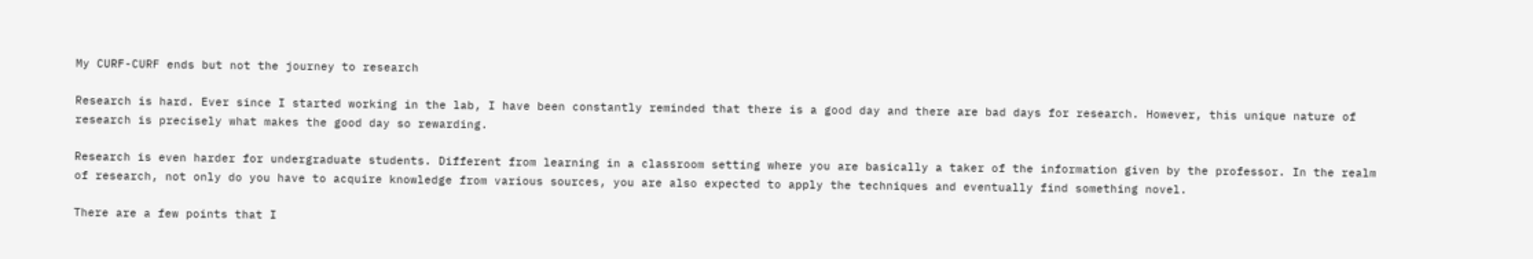My CURF-CURF ends but not the journey to research

Research is hard. Ever since I started working in the lab, I have been constantly reminded that there is a good day and there are bad days for research. However, this unique nature of research is precisely what makes the good day so rewarding.

Research is even harder for undergraduate students. Different from learning in a classroom setting where you are basically a taker of the information given by the professor. In the realm of research, not only do you have to acquire knowledge from various sources, you are also expected to apply the techniques and eventually find something novel.

There are a few points that I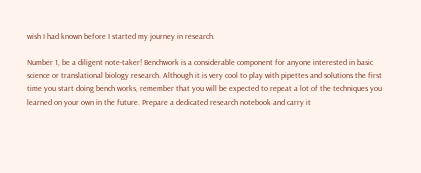wish I had known before I started my journey in research.

Number 1, be a diligent note-taker! Benchwork is a considerable component for anyone interested in basic science or translational biology research. Although it is very cool to play with pipettes and solutions the first time you start doing bench works, remember that you will be expected to repeat a lot of the techniques you learned on your own in the future. Prepare a dedicated research notebook and carry it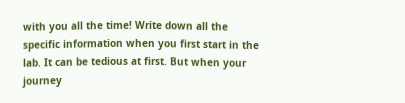with you all the time! Write down all the specific information when you first start in the lab. It can be tedious at first. But when your journey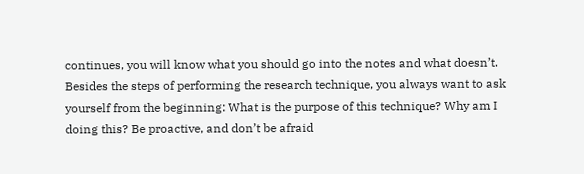continues, you will know what you should go into the notes and what doesn’t. Besides the steps of performing the research technique, you always want to ask yourself from the beginning: What is the purpose of this technique? Why am I doing this? Be proactive, and don’t be afraid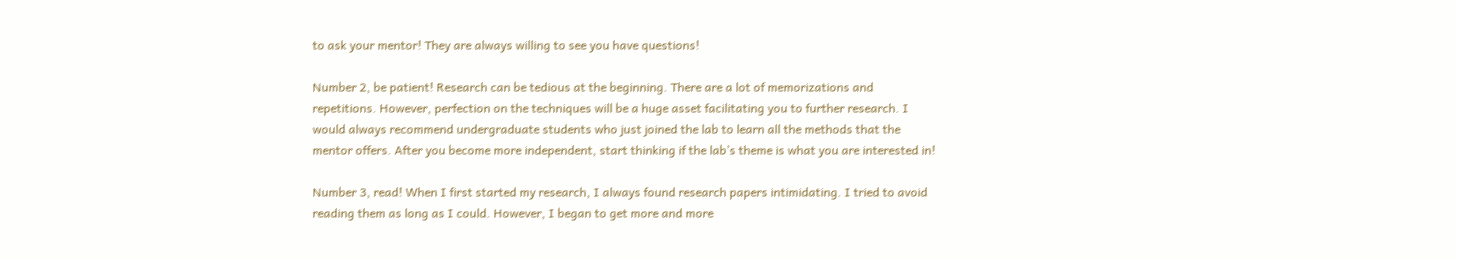to ask your mentor! They are always willing to see you have questions!

Number 2, be patient! Research can be tedious at the beginning. There are a lot of memorizations and repetitions. However, perfection on the techniques will be a huge asset facilitating you to further research. I would always recommend undergraduate students who just joined the lab to learn all the methods that the mentor offers. After you become more independent, start thinking if the lab’s theme is what you are interested in!

Number 3, read! When I first started my research, I always found research papers intimidating. I tried to avoid reading them as long as I could. However, I began to get more and more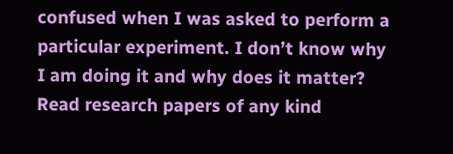confused when I was asked to perform a particular experiment. I don’t know why I am doing it and why does it matter? Read research papers of any kind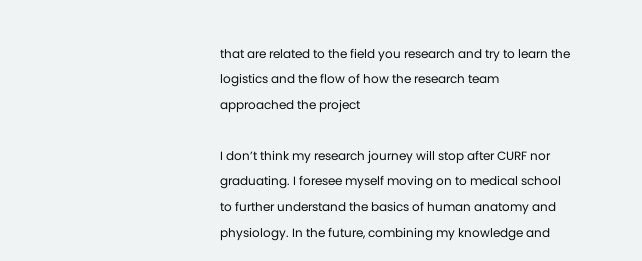that are related to the field you research and try to learn the logistics and the flow of how the research team approached the project

I don’t think my research journey will stop after CURF nor graduating. I foresee myself moving on to medical school to further understand the basics of human anatomy and physiology. In the future, combining my knowledge and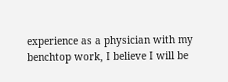experience as a physician with my benchtop work, I believe I will be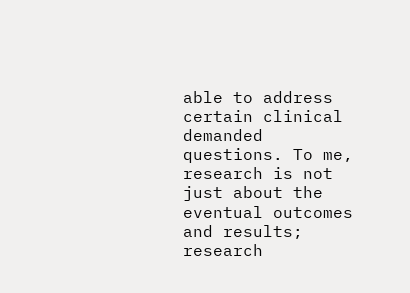able to address certain clinical demanded questions. To me, research is not just about the eventual outcomes and results; research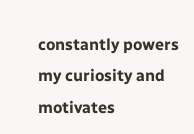constantly powers my curiosity and motivates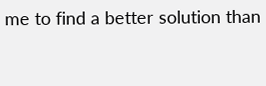me to find a better solution than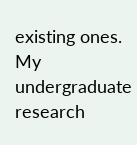existing ones. My undergraduate research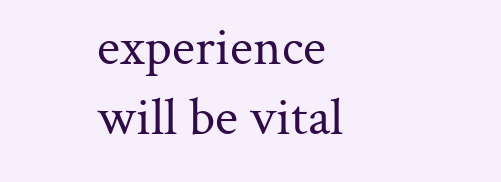experience will be vital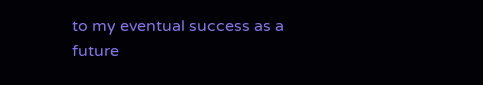to my eventual success as a future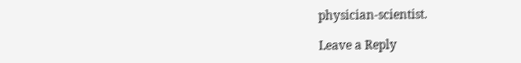physician-scientist.

Leave a Reply